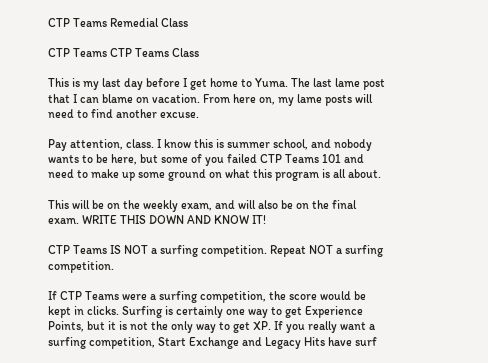CTP Teams Remedial Class

CTP Teams CTP Teams Class

This is my last day before I get home to Yuma. The last lame post that I can blame on vacation. From here on, my lame posts will need to find another excuse.

Pay attention, class. I know this is summer school, and nobody wants to be here, but some of you failed CTP Teams 101 and need to make up some ground on what this program is all about.

This will be on the weekly exam, and will also be on the final exam. WRITE THIS DOWN AND KNOW IT!

CTP Teams IS NOT a surfing competition. Repeat NOT a surfing competition.

If CTP Teams were a surfing competition, the score would be kept in clicks. Surfing is certainly one way to get Experience Points, but it is not the only way to get XP. If you really want a surfing competition, Start Exchange and Legacy Hits have surf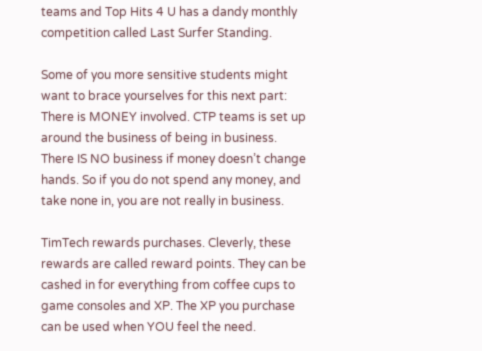teams and Top Hits 4 U has a dandy monthly competition called Last Surfer Standing.

Some of you more sensitive students might want to brace yourselves for this next part: There is MONEY involved. CTP teams is set up around the business of being in business. There IS NO business if money doesn’t change hands. So if you do not spend any money, and take none in, you are not really in business.

TimTech rewards purchases. Cleverly, these rewards are called reward points. They can be cashed in for everything from coffee cups to game consoles and XP. The XP you purchase can be used when YOU feel the need.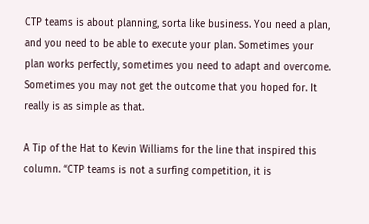CTP teams is about planning, sorta like business. You need a plan, and you need to be able to execute your plan. Sometimes your plan works perfectly, sometimes you need to adapt and overcome. Sometimes you may not get the outcome that you hoped for. It really is as simple as that.

A Tip of the Hat to Kevin Williams for the line that inspired this column. “CTP teams is not a surfing competition, it is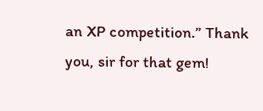an XP competition.” Thank you, sir for that gem!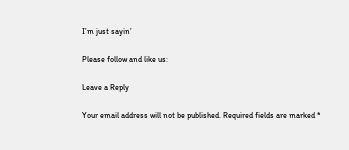I’m just sayin’

Please follow and like us:

Leave a Reply

Your email address will not be published. Required fields are marked *